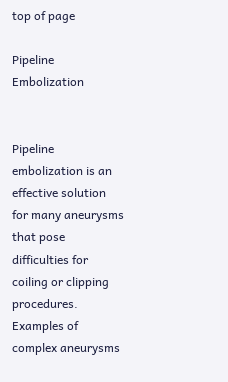top of page

Pipeline Embolization


Pipeline embolization is an effective solution for many aneurysms that pose difficulties for coiling or clipping procedures. Examples of complex aneurysms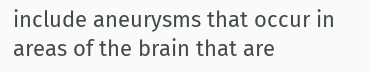include aneurysms that occur in areas of the brain that are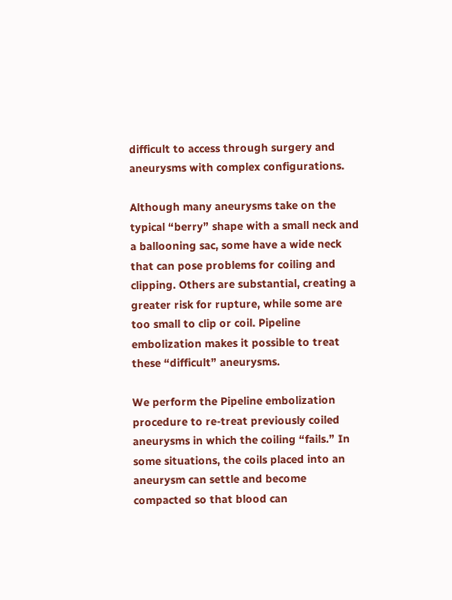difficult to access through surgery and aneurysms with complex configurations.

Although many aneurysms take on the typical “berry” shape with a small neck and a ballooning sac, some have a wide neck that can pose problems for coiling and clipping. Others are substantial, creating a greater risk for rupture, while some are too small to clip or coil. Pipeline embolization makes it possible to treat these “difficult” aneurysms.

We perform the Pipeline embolization procedure to re-treat previously coiled aneurysms in which the coiling “fails.” In some situations, the coils placed into an aneurysm can settle and become compacted so that blood can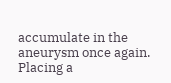accumulate in the aneurysm once again. Placing a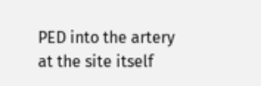PED into the artery at the site itself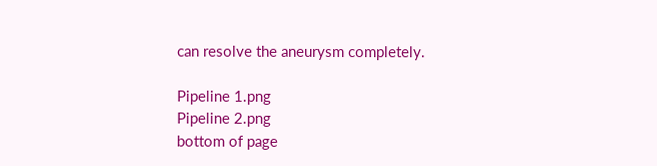can resolve the aneurysm completely.

Pipeline 1.png
Pipeline 2.png
bottom of page